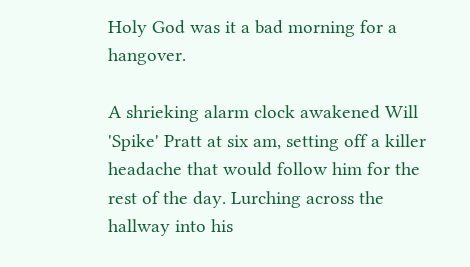Holy God was it a bad morning for a hangover.

A shrieking alarm clock awakened Will 'Spike' Pratt at six am, setting off a killer headache that would follow him for the rest of the day. Lurching across the hallway into his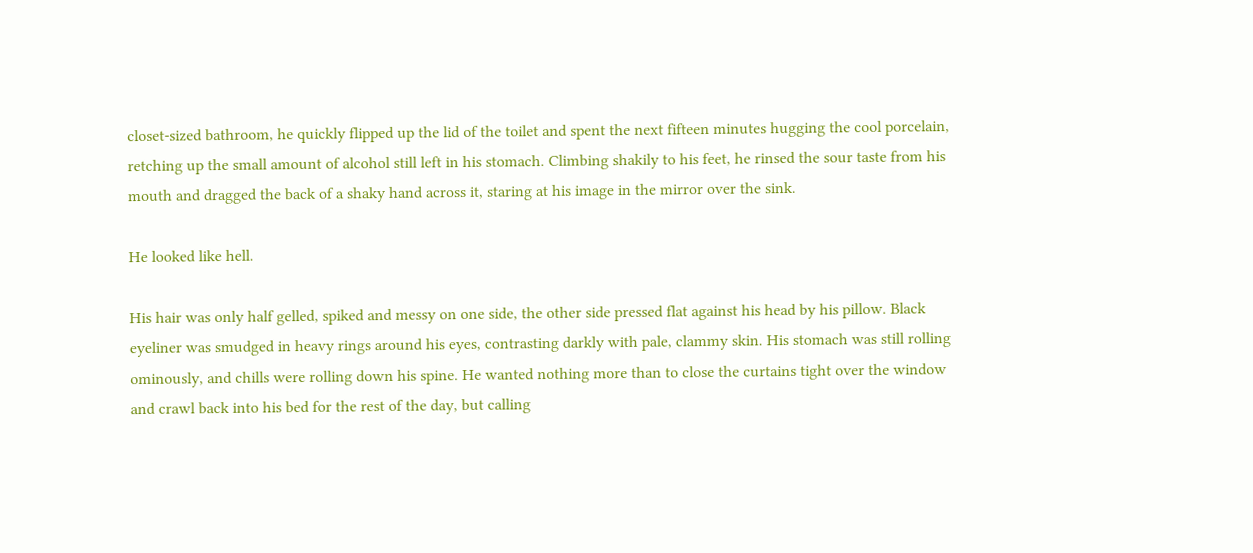closet-sized bathroom, he quickly flipped up the lid of the toilet and spent the next fifteen minutes hugging the cool porcelain, retching up the small amount of alcohol still left in his stomach. Climbing shakily to his feet, he rinsed the sour taste from his mouth and dragged the back of a shaky hand across it, staring at his image in the mirror over the sink.

He looked like hell.

His hair was only half gelled, spiked and messy on one side, the other side pressed flat against his head by his pillow. Black eyeliner was smudged in heavy rings around his eyes, contrasting darkly with pale, clammy skin. His stomach was still rolling ominously, and chills were rolling down his spine. He wanted nothing more than to close the curtains tight over the window and crawl back into his bed for the rest of the day, but calling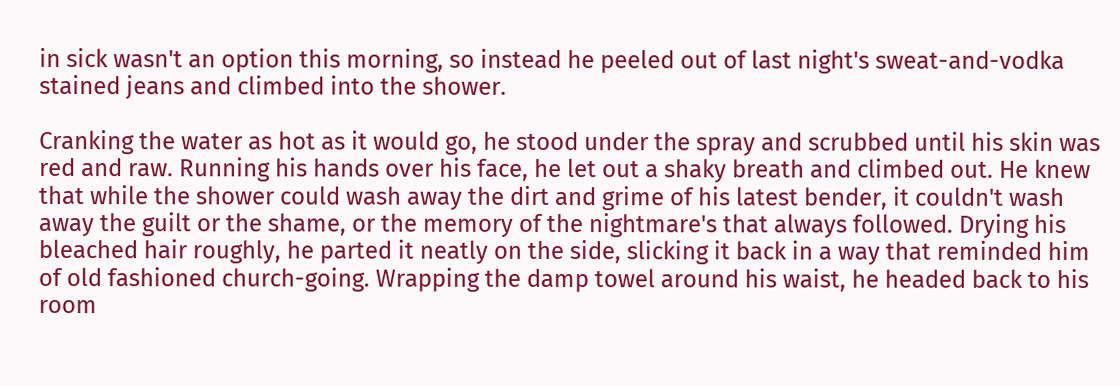in sick wasn't an option this morning, so instead he peeled out of last night's sweat-and-vodka stained jeans and climbed into the shower.

Cranking the water as hot as it would go, he stood under the spray and scrubbed until his skin was red and raw. Running his hands over his face, he let out a shaky breath and climbed out. He knew that while the shower could wash away the dirt and grime of his latest bender, it couldn't wash away the guilt or the shame, or the memory of the nightmare's that always followed. Drying his bleached hair roughly, he parted it neatly on the side, slicking it back in a way that reminded him of old fashioned church-going. Wrapping the damp towel around his waist, he headed back to his room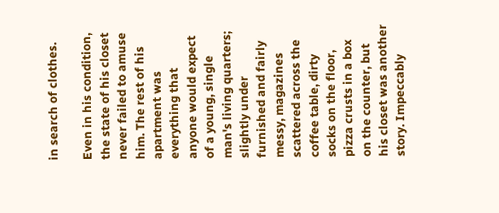in search of clothes.

Even in his condition, the state of his closet never failed to amuse him. The rest of his apartment was everything that anyone would expect of a young, single man's living quarters; slightly under furnished and fairly messy, magazines scattered across the coffee table, dirty socks on the floor, pizza crusts in a box on the counter, but his closet was another story. Impeccably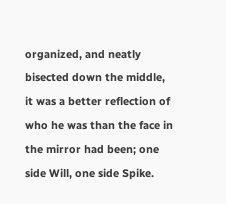organized, and neatly bisected down the middle, it was a better reflection of who he was than the face in the mirror had been; one side Will, one side Spike.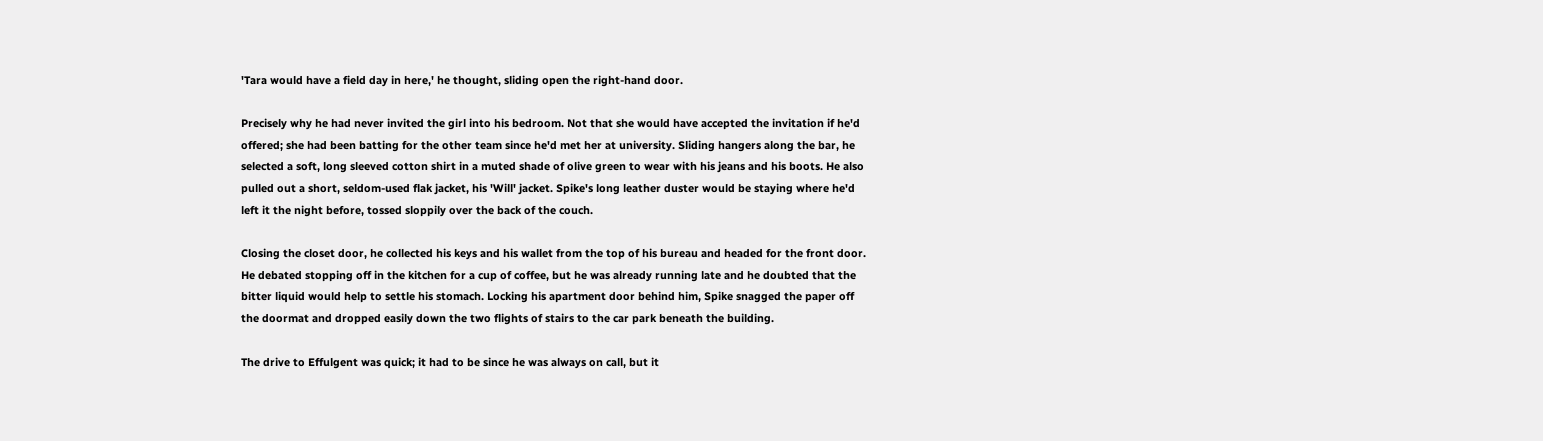'Tara would have a field day in here,' he thought, sliding open the right-hand door.

Precisely why he had never invited the girl into his bedroom. Not that she would have accepted the invitation if he'd offered; she had been batting for the other team since he'd met her at university. Sliding hangers along the bar, he selected a soft, long sleeved cotton shirt in a muted shade of olive green to wear with his jeans and his boots. He also pulled out a short, seldom-used flak jacket, his 'Will' jacket. Spike's long leather duster would be staying where he'd left it the night before, tossed sloppily over the back of the couch.

Closing the closet door, he collected his keys and his wallet from the top of his bureau and headed for the front door. He debated stopping off in the kitchen for a cup of coffee, but he was already running late and he doubted that the bitter liquid would help to settle his stomach. Locking his apartment door behind him, Spike snagged the paper off the doormat and dropped easily down the two flights of stairs to the car park beneath the building.

The drive to Effulgent was quick; it had to be since he was always on call, but it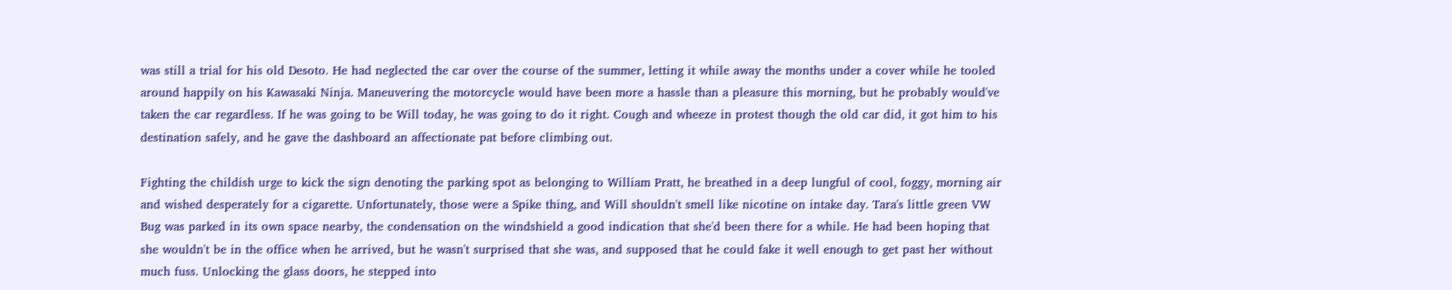was still a trial for his old Desoto. He had neglected the car over the course of the summer, letting it while away the months under a cover while he tooled around happily on his Kawasaki Ninja. Maneuvering the motorcycle would have been more a hassle than a pleasure this morning, but he probably would've taken the car regardless. If he was going to be Will today, he was going to do it right. Cough and wheeze in protest though the old car did, it got him to his destination safely, and he gave the dashboard an affectionate pat before climbing out.

Fighting the childish urge to kick the sign denoting the parking spot as belonging to William Pratt, he breathed in a deep lungful of cool, foggy, morning air and wished desperately for a cigarette. Unfortunately, those were a Spike thing, and Will shouldn't smell like nicotine on intake day. Tara's little green VW Bug was parked in its own space nearby, the condensation on the windshield a good indication that she'd been there for a while. He had been hoping that she wouldn't be in the office when he arrived, but he wasn't surprised that she was, and supposed that he could fake it well enough to get past her without much fuss. Unlocking the glass doors, he stepped into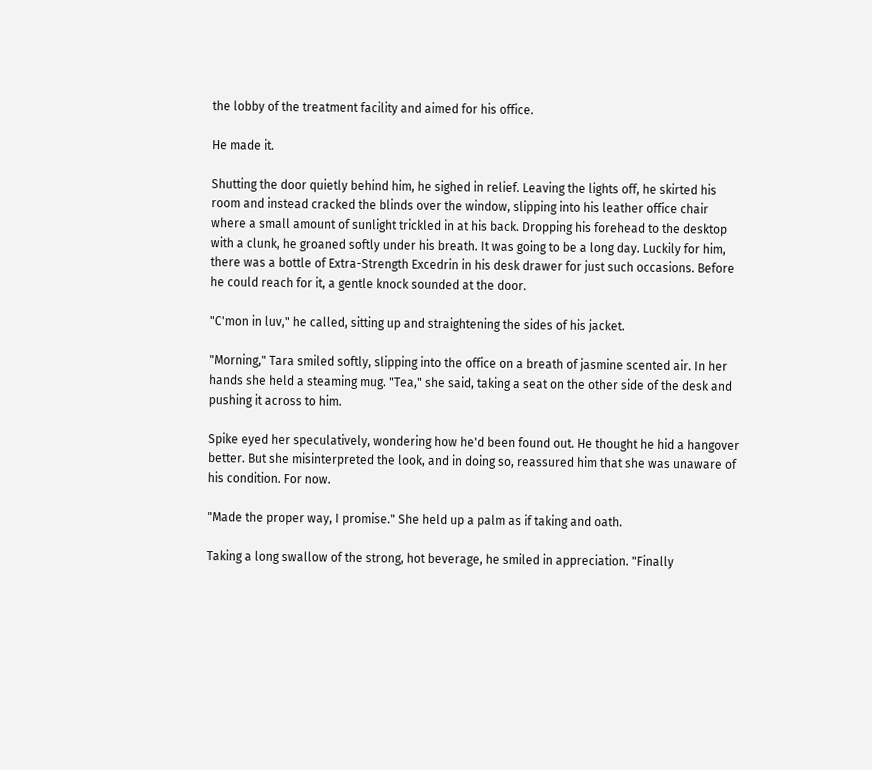the lobby of the treatment facility and aimed for his office.

He made it.

Shutting the door quietly behind him, he sighed in relief. Leaving the lights off, he skirted his room and instead cracked the blinds over the window, slipping into his leather office chair where a small amount of sunlight trickled in at his back. Dropping his forehead to the desktop with a clunk, he groaned softly under his breath. It was going to be a long day. Luckily for him, there was a bottle of Extra-Strength Excedrin in his desk drawer for just such occasions. Before he could reach for it, a gentle knock sounded at the door.

"C'mon in luv," he called, sitting up and straightening the sides of his jacket.

"Morning," Tara smiled softly, slipping into the office on a breath of jasmine scented air. In her hands she held a steaming mug. "Tea," she said, taking a seat on the other side of the desk and pushing it across to him.

Spike eyed her speculatively, wondering how he'd been found out. He thought he hid a hangover better. But she misinterpreted the look, and in doing so, reassured him that she was unaware of his condition. For now.

"Made the proper way, I promise." She held up a palm as if taking and oath.

Taking a long swallow of the strong, hot beverage, he smiled in appreciation. "Finally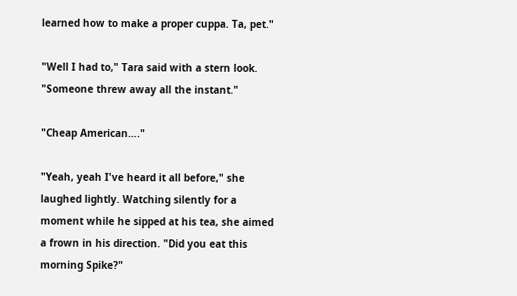learned how to make a proper cuppa. Ta, pet."

"Well I had to," Tara said with a stern look. "Someone threw away all the instant."

"Cheap American…."

"Yeah, yeah I've heard it all before," she laughed lightly. Watching silently for a moment while he sipped at his tea, she aimed a frown in his direction. "Did you eat this morning Spike?"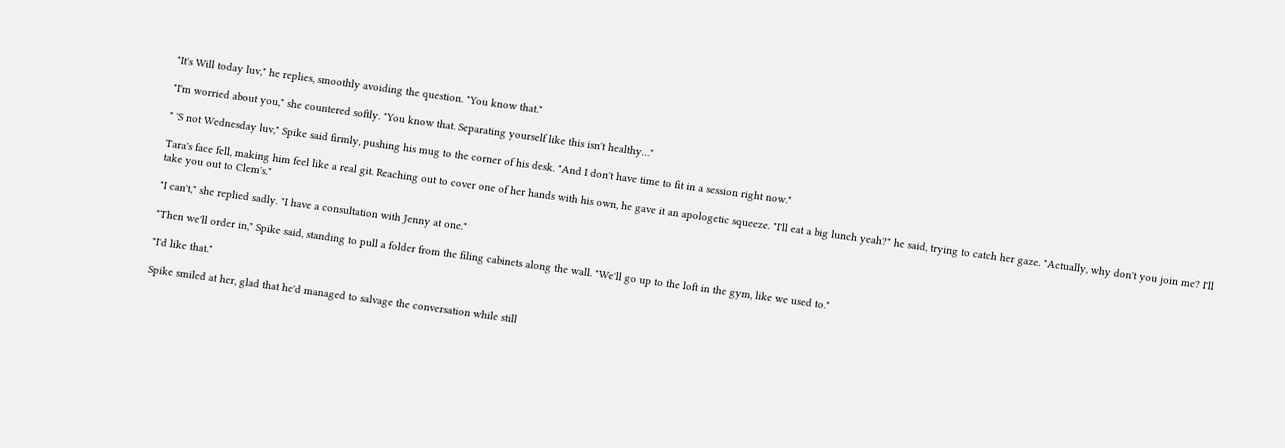"It's Will today luv," he replies, smoothly avoiding the question. "You know that."

"I'm worried about you," she countered softly. "You know that. Separating yourself like this isn't healthy…"

" 'S not Wednesday luv," Spike said firmly, pushing his mug to the corner of his desk. "And I don't have time to fit in a session right now."

Tara's face fell, making him feel like a real git. Reaching out to cover one of her hands with his own, he gave it an apologetic squeeze. "I'll eat a big lunch yeah?" he said, trying to catch her gaze. "Actually, why don't you join me? I'll take you out to Clem's."

"I can't," she replied sadly. "I have a consultation with Jenny at one."

"Then we'll order in," Spike said, standing to pull a folder from the filing cabinets along the wall. "We'll go up to the loft in the gym, like we used to."

"I'd like that."

Spike smiled at her, glad that he'd managed to salvage the conversation while still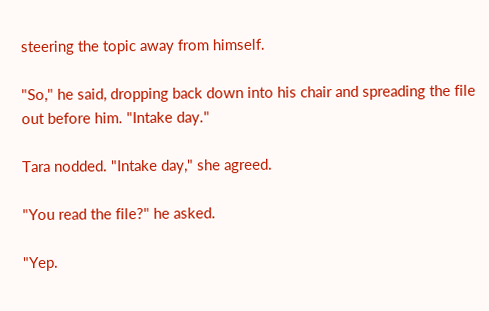steering the topic away from himself.

"So," he said, dropping back down into his chair and spreading the file out before him. "Intake day."

Tara nodded. "Intake day," she agreed.

"You read the file?" he asked.

"Yep.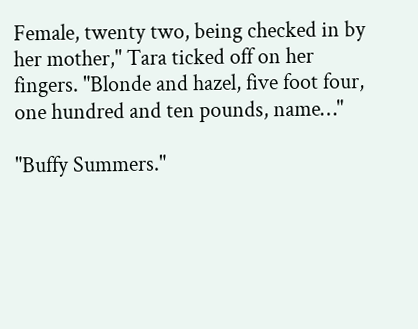Female, twenty two, being checked in by her mother," Tara ticked off on her fingers. "Blonde and hazel, five foot four, one hundred and ten pounds, name…"

"Buffy Summers."